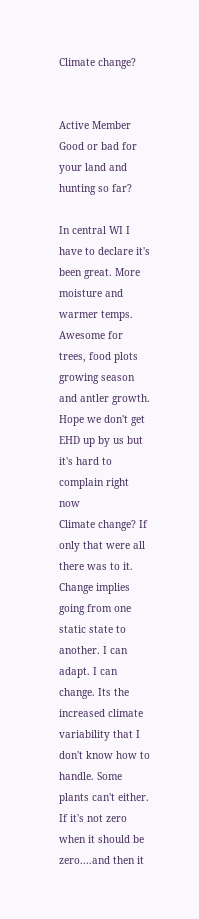Climate change?


Active Member
Good or bad for your land and hunting so far?

In central WI I have to declare it's been great. More moisture and warmer temps. Awesome for trees, food plots growing season and antler growth. Hope we don't get EHD up by us but it's hard to complain right now
Climate change? If only that were all there was to it. Change implies going from one static state to another. I can adapt. I can change. Its the increased climate variability that I don't know how to handle. Some plants can't either. If it's not zero when it should be zero....and then it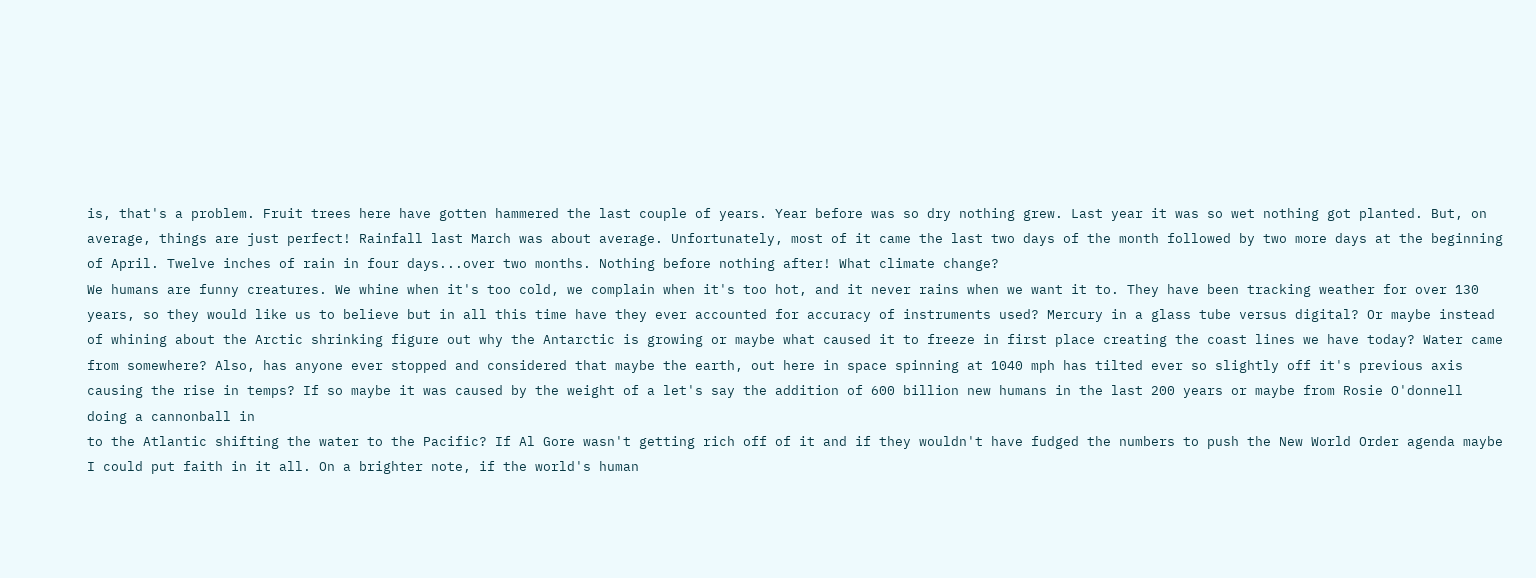is, that's a problem. Fruit trees here have gotten hammered the last couple of years. Year before was so dry nothing grew. Last year it was so wet nothing got planted. But, on average, things are just perfect! Rainfall last March was about average. Unfortunately, most of it came the last two days of the month followed by two more days at the beginning of April. Twelve inches of rain in four days...over two months. Nothing before nothing after! What climate change?
We humans are funny creatures. We whine when it's too cold, we complain when it's too hot, and it never rains when we want it to. They have been tracking weather for over 130 years, so they would like us to believe but in all this time have they ever accounted for accuracy of instruments used? Mercury in a glass tube versus digital? Or maybe instead of whining about the Arctic shrinking figure out why the Antarctic is growing or maybe what caused it to freeze in first place creating the coast lines we have today? Water came from somewhere? Also, has anyone ever stopped and considered that maybe the earth, out here in space spinning at 1040 mph has tilted ever so slightly off it's previous axis causing the rise in temps? If so maybe it was caused by the weight of a let's say the addition of 600 billion new humans in the last 200 years or maybe from Rosie O'donnell doing a cannonball in
to the Atlantic shifting the water to the Pacific? If Al Gore wasn't getting rich off of it and if they wouldn't have fudged the numbers to push the New World Order agenda maybe I could put faith in it all. On a brighter note, if the world's human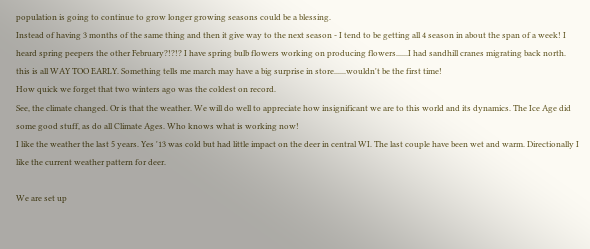population is going to continue to grow longer growing seasons could be a blessing.
Instead of having 3 months of the same thing and then it give way to the next season - I tend to be getting all 4 season in about the span of a week! I heard spring peepers the other February?!?!? I have spring bulb flowers working on producing flowers......I had sandhill cranes migrating back north. this is all WAY TOO EARLY. Something tells me march may have a big surprise in store......wouldn't be the first time!
How quick we forget that two winters ago was the coldest on record.
See, the climate changed. Or is that the weather. We will do well to appreciate how insignificant we are to this world and its dynamics. The Ice Age did some good stuff, as do all Climate Ages. Who knows what is working now!
I like the weather the last 5 years. Yes '13 was cold but had little impact on the deer in central WI. The last couple have been wet and warm. Directionally I like the current weather pattern for deer.

We are set up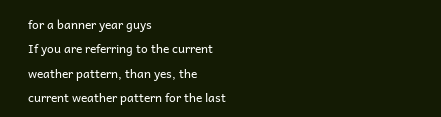for a banner year guys
If you are referring to the current weather pattern, than yes, the current weather pattern for the last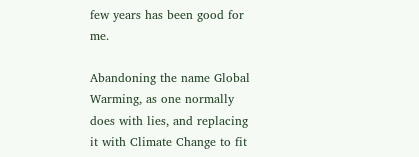few years has been good for me.

Abandoning the name Global Warming, as one normally does with lies, and replacing it with Climate Change to fit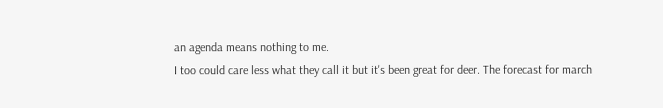an agenda means nothing to me.
I too could care less what they call it but it's been great for deer. The forecast for march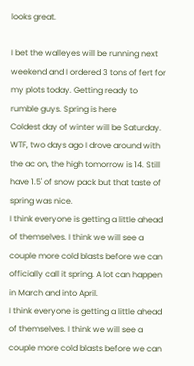looks great.

I bet the walleyes will be running next weekend and I ordered 3 tons of fert for my plots today. Getting ready to rumble guys. Spring is here
Coldest day of winter will be Saturday. WTF, two days ago I drove around with the ac on, the high tomorrow is 14. Still have 1.5' of snow pack but that taste of spring was nice.
I think everyone is getting a little ahead of themselves. I think we will see a couple more cold blasts before we can officially call it spring. A lot can happen in March and into April.
I think everyone is getting a little ahead of themselves. I think we will see a couple more cold blasts before we can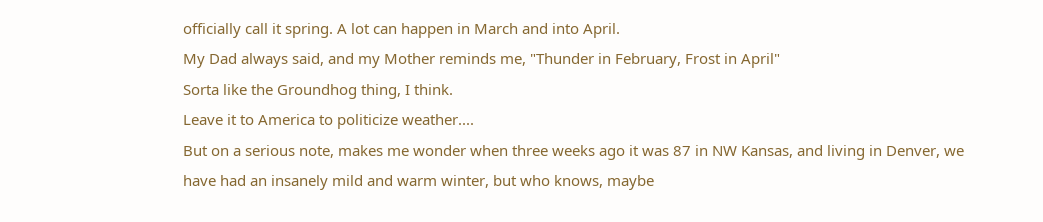officially call it spring. A lot can happen in March and into April.
My Dad always said, and my Mother reminds me, "Thunder in February, Frost in April"
Sorta like the Groundhog thing, I think.
Leave it to America to politicize weather....
But on a serious note, makes me wonder when three weeks ago it was 87 in NW Kansas, and living in Denver, we have had an insanely mild and warm winter, but who knows, maybe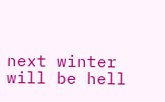next winter will be hell